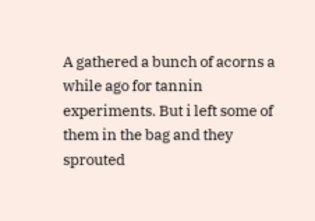A gathered a bunch of acorns a while ago for tannin experiments. But i left some of them in the bag and they sprouted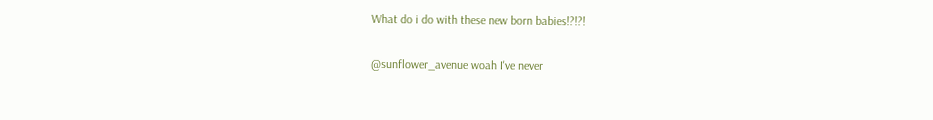What do i do with these new born babies!?!?!


@sunflower_avenue woah I've never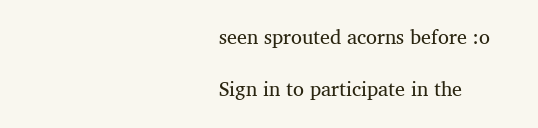seen sprouted acorns before :o

Sign in to participate in the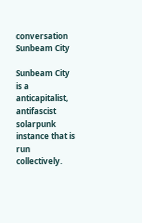conversation
Sunbeam City

Sunbeam City is a anticapitalist, antifascist solarpunk instance that is run collectively.